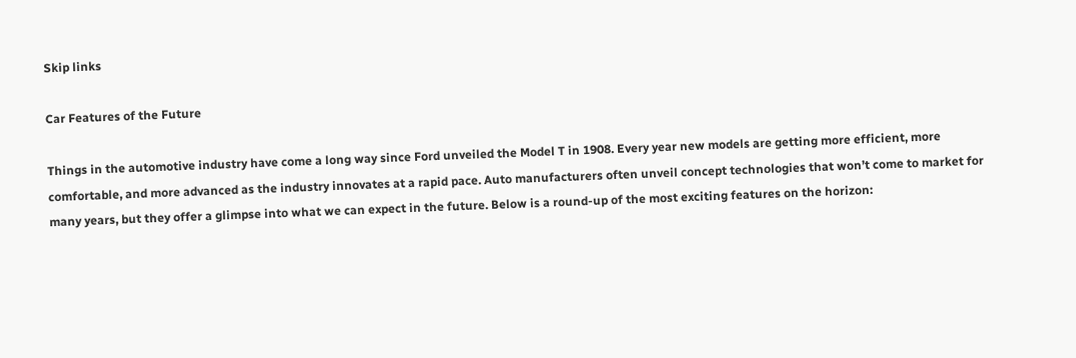Skip links

Car Features of the Future

Things in the automotive industry have come a long way since Ford unveiled the Model T in 1908. Every year new models are getting more efficient, more comfortable, and more advanced as the industry innovates at a rapid pace. Auto manufacturers often unveil concept technologies that won’t come to market for many years, but they offer a glimpse into what we can expect in the future. Below is a round-up of the most exciting features on the horizon: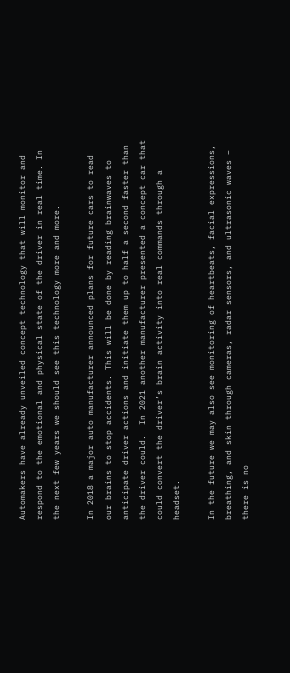Automakers have already unveiled concept technology that will monitor and respond to the emotional and physical state of the driver in real time. In the next few years we should see this technology more and more.

In 2018 a major auto manufacturer announced plans for future cars to read our brains to stop accidents. This will be done by reading brainwaves to anticipate driver actions and initiate them up to half a second faster than the driver could.  In 2021 another manufacturer presented a concept car that could convert the driver’s brain activity into real commands through a headset.

In the future we may also see monitoring of heartbeats, facial expressions, breathing, and skin through cameras, radar sensors, and ultrasonic waves – there is no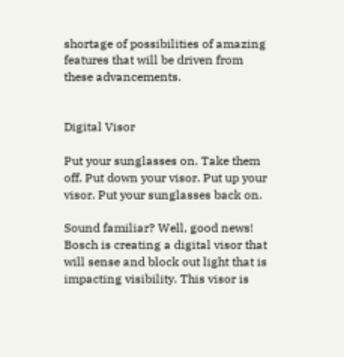shortage of possibilities of amazing features that will be driven from these advancements.


Digital Visor

Put your sunglasses on. Take them off. Put down your visor. Put up your visor. Put your sunglasses back on.

Sound familiar? Well, good news! Bosch is creating a digital visor that will sense and block out light that is impacting visibility. This visor is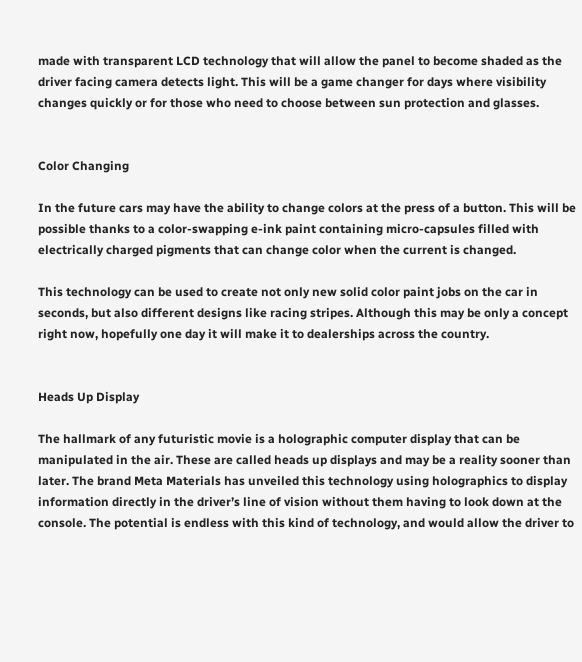made with transparent LCD technology that will allow the panel to become shaded as the driver facing camera detects light. This will be a game changer for days where visibility changes quickly or for those who need to choose between sun protection and glasses.


Color Changing

In the future cars may have the ability to change colors at the press of a button. This will be possible thanks to a color-swapping e-ink paint containing micro-capsules filled with electrically charged pigments that can change color when the current is changed.

This technology can be used to create not only new solid color paint jobs on the car in seconds, but also different designs like racing stripes. Although this may be only a concept right now, hopefully one day it will make it to dealerships across the country.


Heads Up Display

The hallmark of any futuristic movie is a holographic computer display that can be manipulated in the air. These are called heads up displays and may be a reality sooner than later. The brand Meta Materials has unveiled this technology using holographics to display information directly in the driver’s line of vision without them having to look down at the console. The potential is endless with this kind of technology, and would allow the driver to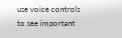use voice controls to see important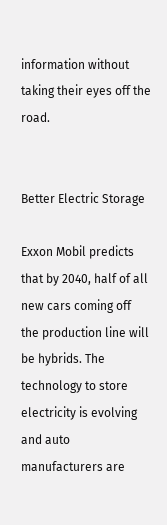information without taking their eyes off the road.


Better Electric Storage

Exxon Mobil predicts that by 2040, half of all new cars coming off the production line will be hybrids. The technology to store electricity is evolving and auto manufacturers are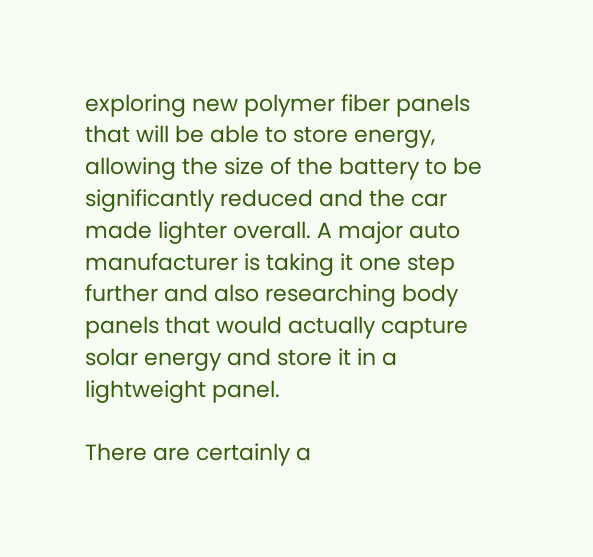exploring new polymer fiber panels that will be able to store energy, allowing the size of the battery to be significantly reduced and the car made lighter overall. A major auto manufacturer is taking it one step further and also researching body panels that would actually capture solar energy and store it in a lightweight panel.

There are certainly a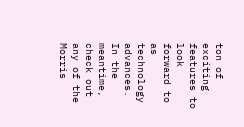ton of exciting features to look forward to as technology advances. In the meantime, check out any of the Morris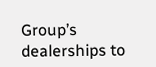Group’s dealerships to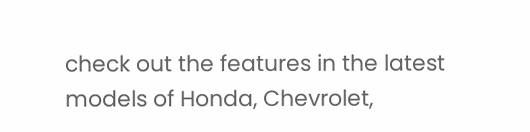check out the features in the latest models of Honda, Chevrolet,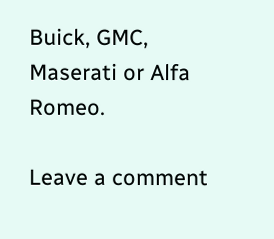Buick, GMC, Maserati or Alfa Romeo.

Leave a comment